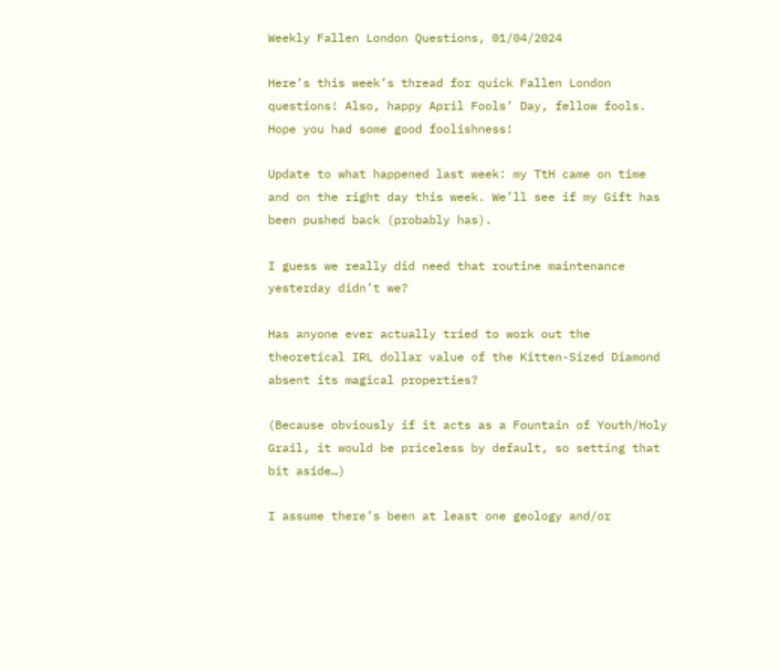Weekly Fallen London Questions, 01/04/2024

Here’s this week’s thread for quick Fallen London questions! Also, happy April Fools’ Day, fellow fools. Hope you had some good foolishness!

Update to what happened last week: my TtH came on time and on the right day this week. We’ll see if my Gift has been pushed back (probably has).

I guess we really did need that routine maintenance yesterday didn’t we?

Has anyone ever actually tried to work out the theoretical IRL dollar value of the Kitten-Sized Diamond absent its magical properties?

(Because obviously if it acts as a Fountain of Youth/Holy Grail, it would be priceless by default, so setting that bit aside…)

I assume there’s been at least one geology and/or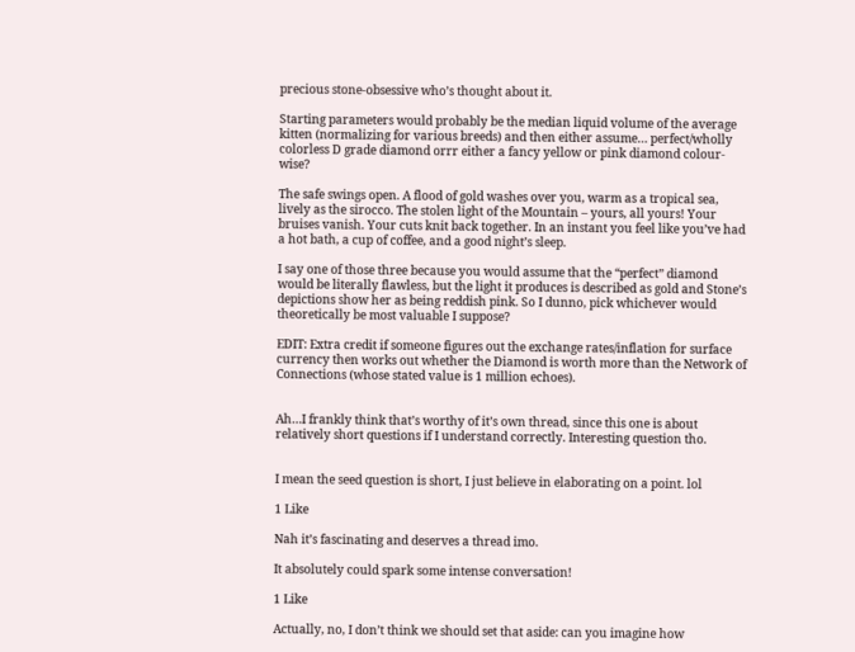precious stone-obsessive who’s thought about it.

Starting parameters would probably be the median liquid volume of the average kitten (normalizing for various breeds) and then either assume… perfect/wholly colorless D grade diamond orrr either a fancy yellow or pink diamond colour-wise?

The safe swings open. A flood of gold washes over you, warm as a tropical sea, lively as the sirocco. The stolen light of the Mountain – yours, all yours! Your bruises vanish. Your cuts knit back together. In an instant you feel like you’ve had a hot bath, a cup of coffee, and a good night’s sleep.

I say one of those three because you would assume that the “perfect” diamond would be literally flawless, but the light it produces is described as gold and Stone’s depictions show her as being reddish pink. So I dunno, pick whichever would theoretically be most valuable I suppose?

EDIT: Extra credit if someone figures out the exchange rates/inflation for surface currency then works out whether the Diamond is worth more than the Network of Connections (whose stated value is 1 million echoes).


Ah…I frankly think that’s worthy of it’s own thread, since this one is about relatively short questions if I understand correctly. Interesting question tho.


I mean the seed question is short, I just believe in elaborating on a point. lol

1 Like

Nah it’s fascinating and deserves a thread imo.

It absolutely could spark some intense conversation!

1 Like

Actually, no, I don’t think we should set that aside: can you imagine how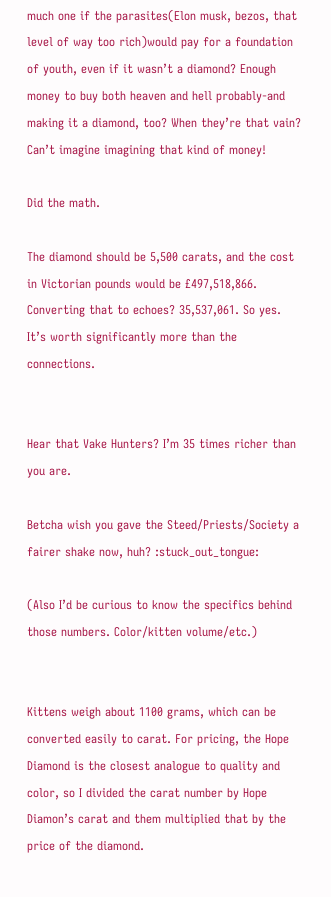much one if the parasites(Elon musk, bezos, that level of way too rich)would pay for a foundation of youth, even if it wasn’t a diamond? Enough money to buy both heaven and hell probably-and making it a diamond, too? When they’re that vain? Can’t imagine imagining that kind of money!

Did the math.

The diamond should be 5,500 carats, and the cost in Victorian pounds would be £497,518,866. Converting that to echoes? 35,537,061. So yes. It’s worth significantly more than the connections.


Hear that Vake Hunters? I’m 35 times richer than you are.

Betcha wish you gave the Steed/Priests/Society a fairer shake now, huh? :stuck_out_tongue:

(Also I’d be curious to know the specifics behind those numbers. Color/kitten volume/etc.)


Kittens weigh about 1100 grams, which can be converted easily to carat. For pricing, the Hope Diamond is the closest analogue to quality and color, so I divided the carat number by Hope Diamon’s carat and them multiplied that by the price of the diamond.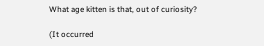What age kitten is that, out of curiosity?

(It occurred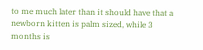to me much later than it should have that a newborn kitten is palm sized, while 3 months is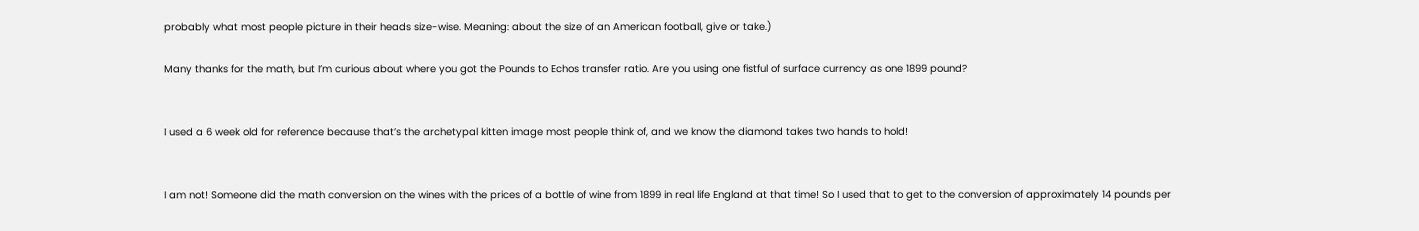probably what most people picture in their heads size-wise. Meaning: about the size of an American football, give or take.)

Many thanks for the math, but I’m curious about where you got the Pounds to Echos transfer ratio. Are you using one fistful of surface currency as one 1899 pound?


I used a 6 week old for reference because that’s the archetypal kitten image most people think of, and we know the diamond takes two hands to hold!


I am not! Someone did the math conversion on the wines with the prices of a bottle of wine from 1899 in real life England at that time! So I used that to get to the conversion of approximately 14 pounds per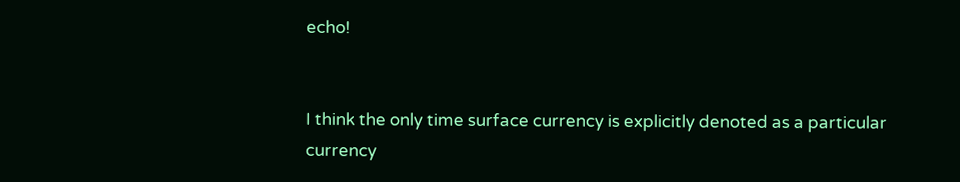echo!


I think the only time surface currency is explicitly denoted as a particular currency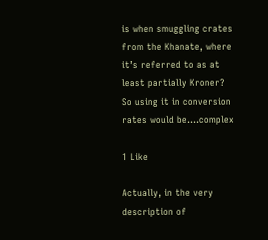is when smuggling crates from the Khanate, where it’s referred to as at least partially Kroner? So using it in conversion rates would be….complex

1 Like

Actually, in the very description of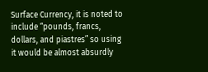Surface Currency, it is noted to include “pounds, francs, dollars, and piastres” so using it would be almost absurdly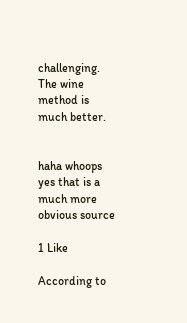challenging. The wine method is much better.


haha whoops yes that is a much more obvious source

1 Like

According to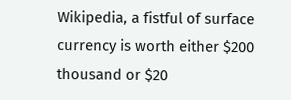Wikipedia, a fistful of surface currency is worth either $200 thousand or $20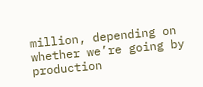million, depending on whether we’re going by production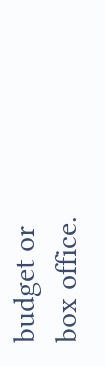budget or box office.